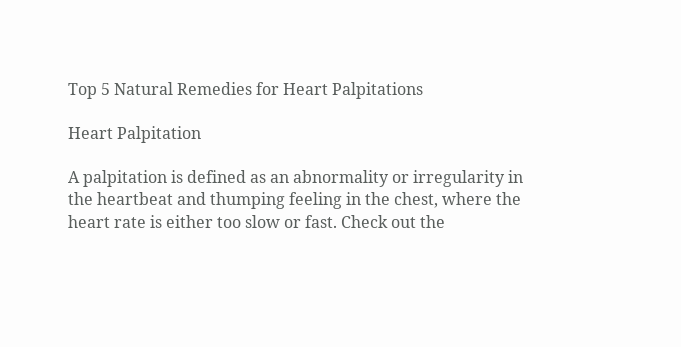Top 5 Natural Remedies for Heart Palpitations

Heart Palpitation

A palpitation is defined as an abnormality or irregularity in the heartbeat and thumping feeling in the chest, where the heart rate is either too slow or fast. Check out the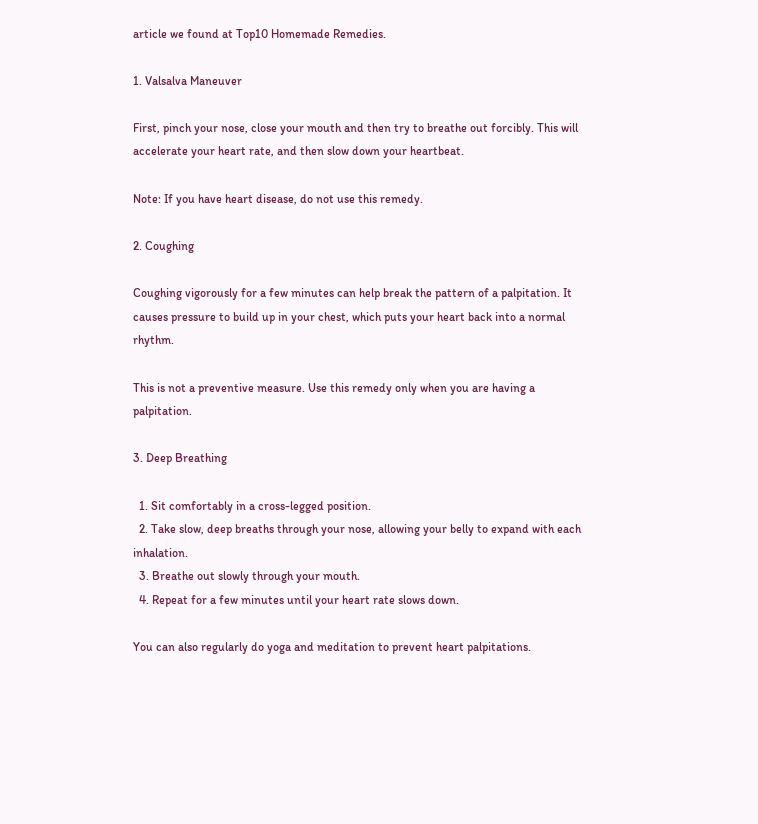article we found at Top10 Homemade Remedies.

1. Valsalva Maneuver

First, pinch your nose, close your mouth and then try to breathe out forcibly. This will accelerate your heart rate, and then slow down your heartbeat.

Note: If you have heart disease, do not use this remedy.

2. Coughing

Coughing vigorously for a few minutes can help break the pattern of a palpitation. It causes pressure to build up in your chest, which puts your heart back into a normal rhythm.

This is not a preventive measure. Use this remedy only when you are having a palpitation.

3. Deep Breathing

  1. Sit comfortably in a cross-legged position.
  2. Take slow, deep breaths through your nose, allowing your belly to expand with each inhalation.
  3. Breathe out slowly through your mouth.
  4. Repeat for a few minutes until your heart rate slows down.

You can also regularly do yoga and meditation to prevent heart palpitations.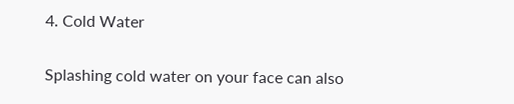4. Cold Water

Splashing cold water on your face can also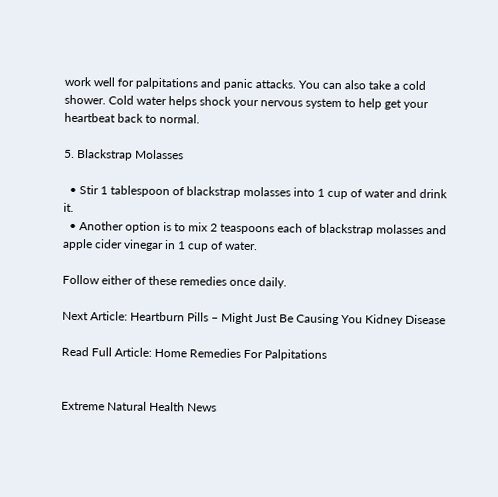work well for palpitations and panic attacks. You can also take a cold shower. Cold water helps shock your nervous system to help get your heartbeat back to normal.

5. Blackstrap Molasses

  • Stir 1 tablespoon of blackstrap molasses into 1 cup of water and drink it.
  • Another option is to mix 2 teaspoons each of blackstrap molasses and apple cider vinegar in 1 cup of water.

Follow either of these remedies once daily.

Next Article: Heartburn Pills – Might Just Be Causing You Kidney Disease

Read Full Article: Home Remedies For Palpitations


Extreme Natural Health News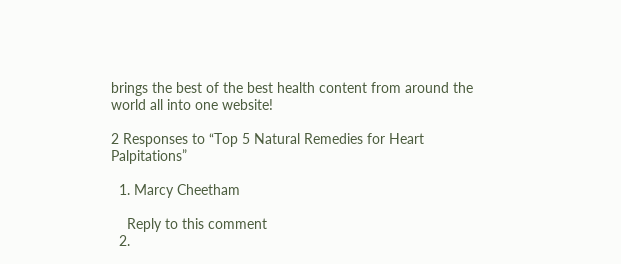brings the best of the best health content from around the world all into one website!

2 Responses to “Top 5 Natural Remedies for Heart Palpitations”

  1. Marcy Cheetham

    Reply to this comment
  2.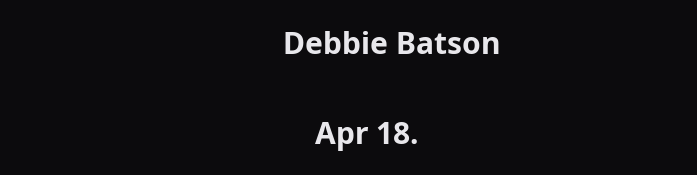Debbie Batson

    Apr 18.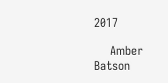2017

    Amber Batson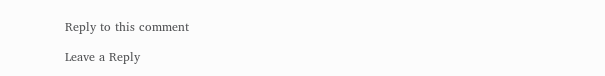Reply to this comment

Leave a Reply